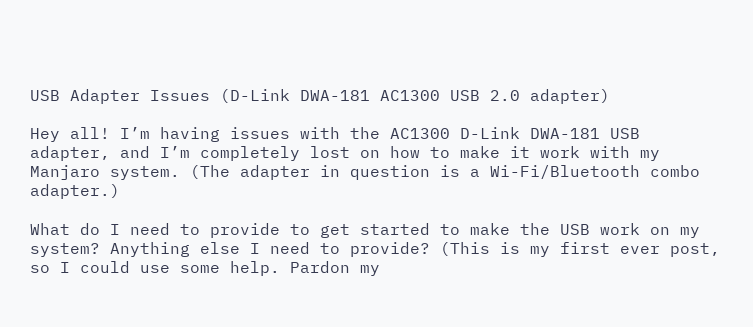USB Adapter Issues (D-Link DWA-181 AC1300 USB 2.0 adapter)

Hey all! I’m having issues with the AC1300 D-Link DWA-181 USB adapter, and I’m completely lost on how to make it work with my Manjaro system. (The adapter in question is a Wi-Fi/Bluetooth combo adapter.)

What do I need to provide to get started to make the USB work on my system? Anything else I need to provide? (This is my first ever post, so I could use some help. Pardon my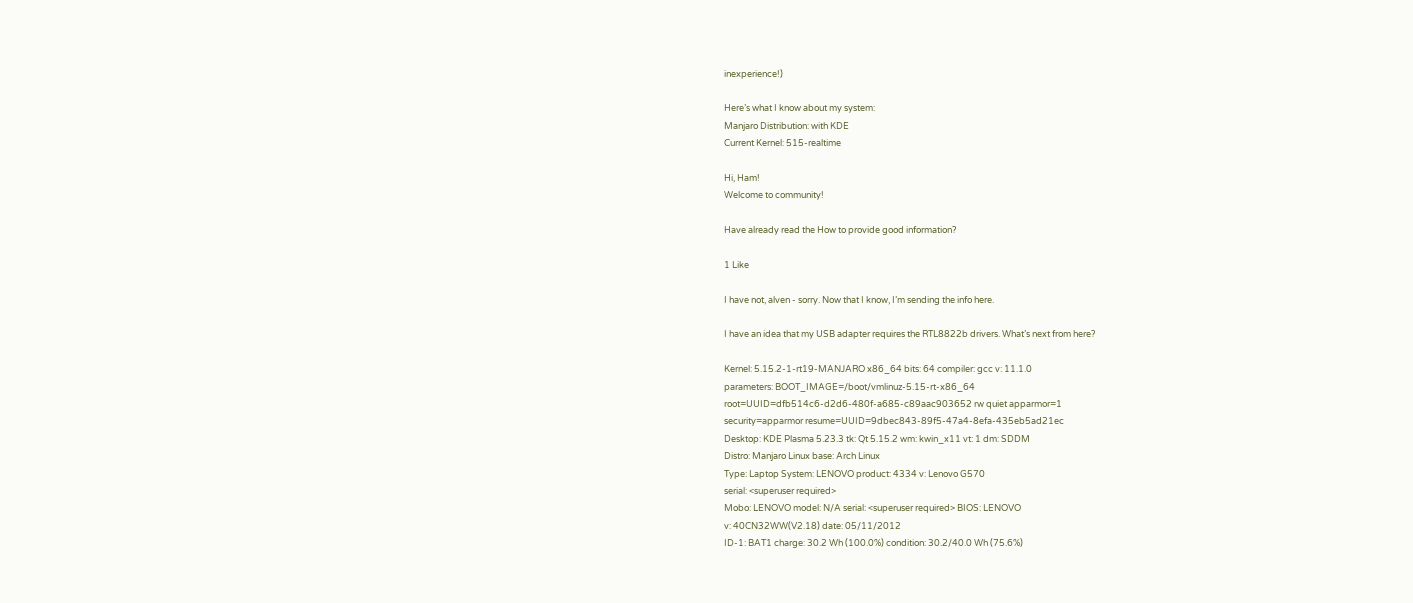inexperience!)

Here’s what I know about my system:
Manjaro Distribution: with KDE
Current Kernel: 515-realtime

Hi, Ham!
Welcome to community!

Have already read the How to provide good information?

1 Like

I have not, alven - sorry. Now that I know, I’m sending the info here.

I have an idea that my USB adapter requires the RTL8822b drivers. What’s next from here?

Kernel: 5.15.2-1-rt19-MANJARO x86_64 bits: 64 compiler: gcc v: 11.1.0
parameters: BOOT_IMAGE=/boot/vmlinuz-5.15-rt-x86_64
root=UUID=dfb514c6-d2d6-480f-a685-c89aac903652 rw quiet apparmor=1
security=apparmor resume=UUID=9dbec843-89f5-47a4-8efa-435eb5ad21ec
Desktop: KDE Plasma 5.23.3 tk: Qt 5.15.2 wm: kwin_x11 vt: 1 dm: SDDM
Distro: Manjaro Linux base: Arch Linux
Type: Laptop System: LENOVO product: 4334 v: Lenovo G570
serial: <superuser required>
Mobo: LENOVO model: N/A serial: <superuser required> BIOS: LENOVO
v: 40CN32WW(V2.18) date: 05/11/2012
ID-1: BAT1 charge: 30.2 Wh (100.0%) condition: 30.2/40.0 Wh (75.6%)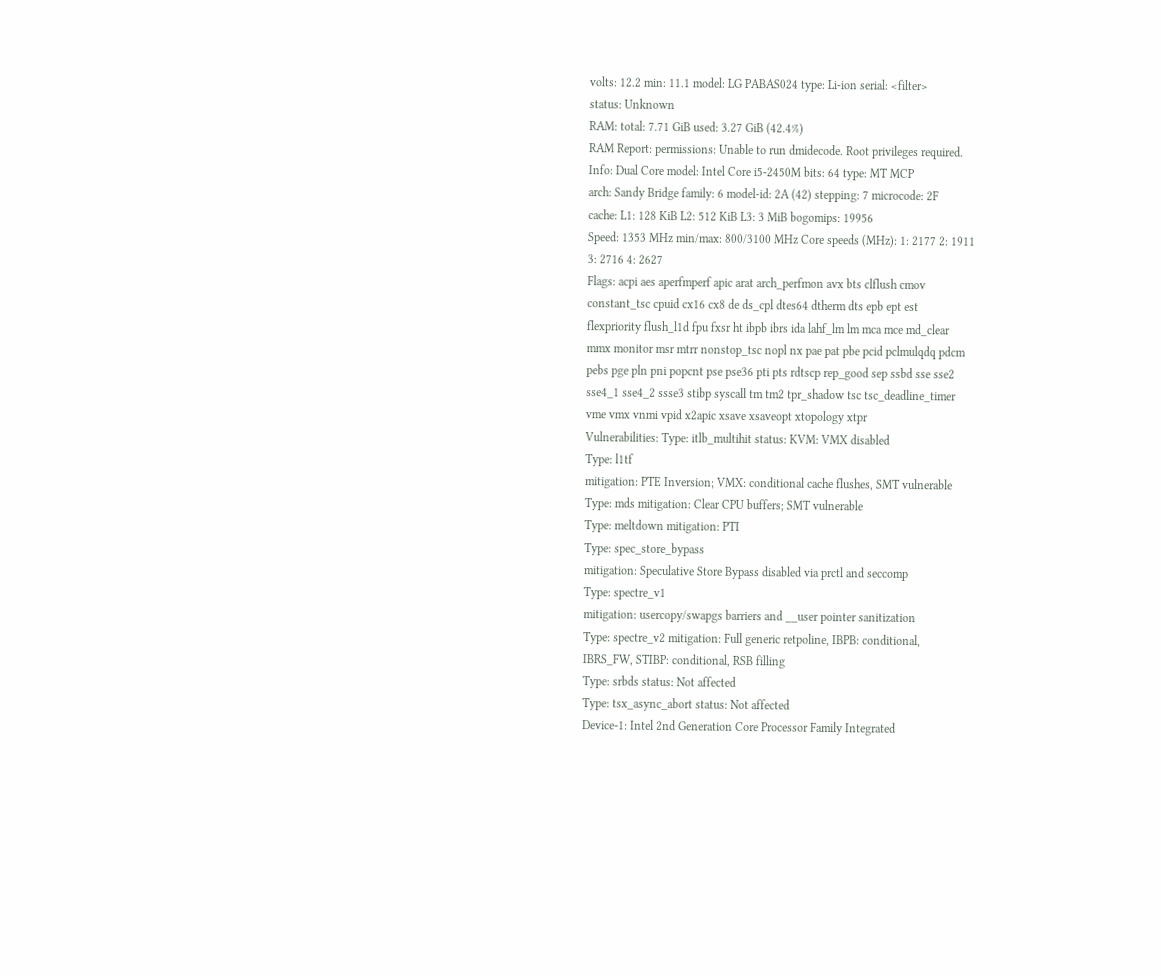volts: 12.2 min: 11.1 model: LG PABAS024 type: Li-ion serial: <filter>
status: Unknown
RAM: total: 7.71 GiB used: 3.27 GiB (42.4%)
RAM Report: permissions: Unable to run dmidecode. Root privileges required.
Info: Dual Core model: Intel Core i5-2450M bits: 64 type: MT MCP
arch: Sandy Bridge family: 6 model-id: 2A (42) stepping: 7 microcode: 2F
cache: L1: 128 KiB L2: 512 KiB L3: 3 MiB bogomips: 19956
Speed: 1353 MHz min/max: 800/3100 MHz Core speeds (MHz): 1: 2177 2: 1911
3: 2716 4: 2627
Flags: acpi aes aperfmperf apic arat arch_perfmon avx bts clflush cmov
constant_tsc cpuid cx16 cx8 de ds_cpl dtes64 dtherm dts epb ept est
flexpriority flush_l1d fpu fxsr ht ibpb ibrs ida lahf_lm lm mca mce md_clear
mmx monitor msr mtrr nonstop_tsc nopl nx pae pat pbe pcid pclmulqdq pdcm
pebs pge pln pni popcnt pse pse36 pti pts rdtscp rep_good sep ssbd sse sse2
sse4_1 sse4_2 ssse3 stibp syscall tm tm2 tpr_shadow tsc tsc_deadline_timer
vme vmx vnmi vpid x2apic xsave xsaveopt xtopology xtpr
Vulnerabilities: Type: itlb_multihit status: KVM: VMX disabled
Type: l1tf
mitigation: PTE Inversion; VMX: conditional cache flushes, SMT vulnerable
Type: mds mitigation: Clear CPU buffers; SMT vulnerable
Type: meltdown mitigation: PTI
Type: spec_store_bypass
mitigation: Speculative Store Bypass disabled via prctl and seccomp
Type: spectre_v1
mitigation: usercopy/swapgs barriers and __user pointer sanitization
Type: spectre_v2 mitigation: Full generic retpoline, IBPB: conditional,
IBRS_FW, STIBP: conditional, RSB filling
Type: srbds status: Not affected
Type: tsx_async_abort status: Not affected
Device-1: Intel 2nd Generation Core Processor Family Integrated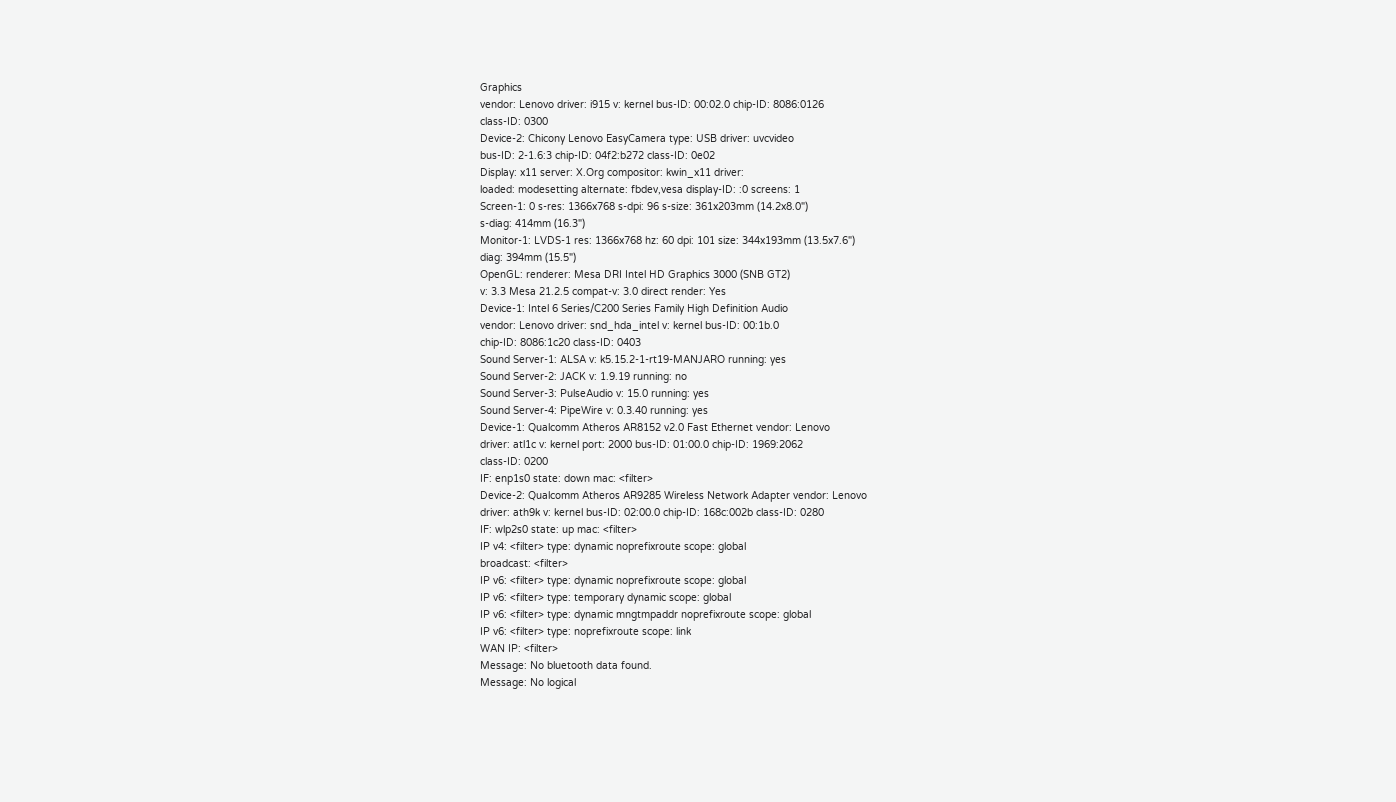Graphics
vendor: Lenovo driver: i915 v: kernel bus-ID: 00:02.0 chip-ID: 8086:0126
class-ID: 0300
Device-2: Chicony Lenovo EasyCamera type: USB driver: uvcvideo
bus-ID: 2-1.6:3 chip-ID: 04f2:b272 class-ID: 0e02
Display: x11 server: X.Org compositor: kwin_x11 driver:
loaded: modesetting alternate: fbdev,vesa display-ID: :0 screens: 1
Screen-1: 0 s-res: 1366x768 s-dpi: 96 s-size: 361x203mm (14.2x8.0")
s-diag: 414mm (16.3")
Monitor-1: LVDS-1 res: 1366x768 hz: 60 dpi: 101 size: 344x193mm (13.5x7.6")
diag: 394mm (15.5")
OpenGL: renderer: Mesa DRI Intel HD Graphics 3000 (SNB GT2)
v: 3.3 Mesa 21.2.5 compat-v: 3.0 direct render: Yes
Device-1: Intel 6 Series/C200 Series Family High Definition Audio
vendor: Lenovo driver: snd_hda_intel v: kernel bus-ID: 00:1b.0
chip-ID: 8086:1c20 class-ID: 0403
Sound Server-1: ALSA v: k5.15.2-1-rt19-MANJARO running: yes
Sound Server-2: JACK v: 1.9.19 running: no
Sound Server-3: PulseAudio v: 15.0 running: yes
Sound Server-4: PipeWire v: 0.3.40 running: yes
Device-1: Qualcomm Atheros AR8152 v2.0 Fast Ethernet vendor: Lenovo
driver: atl1c v: kernel port: 2000 bus-ID: 01:00.0 chip-ID: 1969:2062
class-ID: 0200
IF: enp1s0 state: down mac: <filter>
Device-2: Qualcomm Atheros AR9285 Wireless Network Adapter vendor: Lenovo
driver: ath9k v: kernel bus-ID: 02:00.0 chip-ID: 168c:002b class-ID: 0280
IF: wlp2s0 state: up mac: <filter>
IP v4: <filter> type: dynamic noprefixroute scope: global
broadcast: <filter>
IP v6: <filter> type: dynamic noprefixroute scope: global
IP v6: <filter> type: temporary dynamic scope: global
IP v6: <filter> type: dynamic mngtmpaddr noprefixroute scope: global
IP v6: <filter> type: noprefixroute scope: link
WAN IP: <filter>
Message: No bluetooth data found.
Message: No logical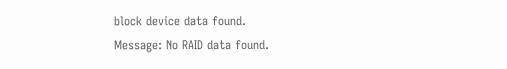block device data found.
Message: No RAID data found.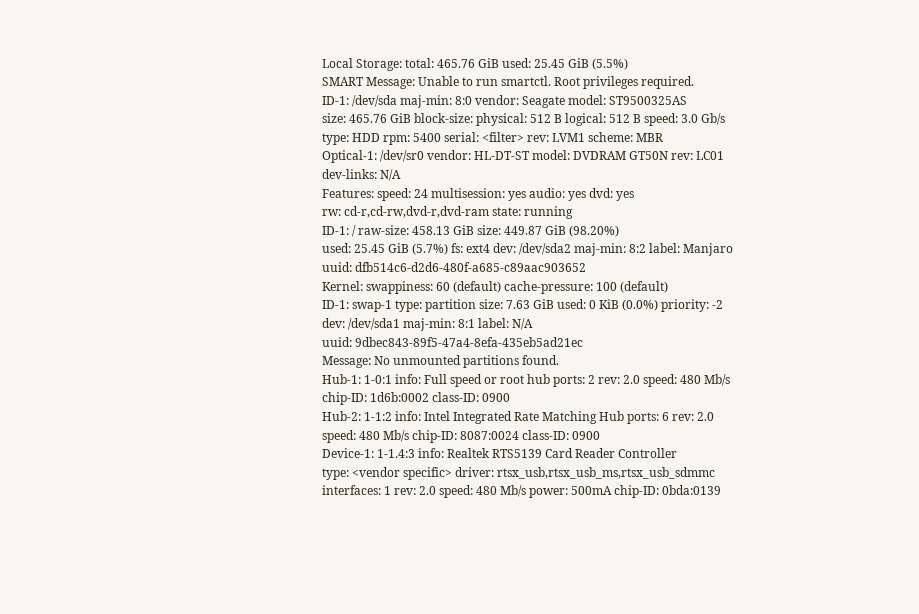Local Storage: total: 465.76 GiB used: 25.45 GiB (5.5%)
SMART Message: Unable to run smartctl. Root privileges required.
ID-1: /dev/sda maj-min: 8:0 vendor: Seagate model: ST9500325AS
size: 465.76 GiB block-size: physical: 512 B logical: 512 B speed: 3.0 Gb/s
type: HDD rpm: 5400 serial: <filter> rev: LVM1 scheme: MBR
Optical-1: /dev/sr0 vendor: HL-DT-ST model: DVDRAM GT50N rev: LC01
dev-links: N/A
Features: speed: 24 multisession: yes audio: yes dvd: yes
rw: cd-r,cd-rw,dvd-r,dvd-ram state: running
ID-1: / raw-size: 458.13 GiB size: 449.87 GiB (98.20%)
used: 25.45 GiB (5.7%) fs: ext4 dev: /dev/sda2 maj-min: 8:2 label: Manjaro
uuid: dfb514c6-d2d6-480f-a685-c89aac903652
Kernel: swappiness: 60 (default) cache-pressure: 100 (default)
ID-1: swap-1 type: partition size: 7.63 GiB used: 0 KiB (0.0%) priority: -2
dev: /dev/sda1 maj-min: 8:1 label: N/A
uuid: 9dbec843-89f5-47a4-8efa-435eb5ad21ec
Message: No unmounted partitions found.
Hub-1: 1-0:1 info: Full speed or root hub ports: 2 rev: 2.0 speed: 480 Mb/s
chip-ID: 1d6b:0002 class-ID: 0900
Hub-2: 1-1:2 info: Intel Integrated Rate Matching Hub ports: 6 rev: 2.0
speed: 480 Mb/s chip-ID: 8087:0024 class-ID: 0900
Device-1: 1-1.4:3 info: Realtek RTS5139 Card Reader Controller
type: <vendor specific> driver: rtsx_usb,rtsx_usb_ms,rtsx_usb_sdmmc
interfaces: 1 rev: 2.0 speed: 480 Mb/s power: 500mA chip-ID: 0bda:0139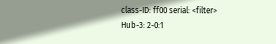class-ID: ff00 serial: <filter>
Hub-3: 2-0:1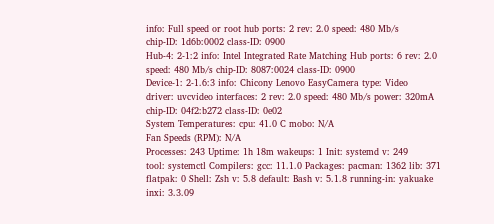info: Full speed or root hub ports: 2 rev: 2.0 speed: 480 Mb/s
chip-ID: 1d6b:0002 class-ID: 0900
Hub-4: 2-1:2 info: Intel Integrated Rate Matching Hub ports: 6 rev: 2.0
speed: 480 Mb/s chip-ID: 8087:0024 class-ID: 0900
Device-1: 2-1.6:3 info: Chicony Lenovo EasyCamera type: Video
driver: uvcvideo interfaces: 2 rev: 2.0 speed: 480 Mb/s power: 320mA
chip-ID: 04f2:b272 class-ID: 0e02
System Temperatures: cpu: 41.0 C mobo: N/A
Fan Speeds (RPM): N/A
Processes: 243 Uptime: 1h 18m wakeups: 1 Init: systemd v: 249
tool: systemctl Compilers: gcc: 11.1.0 Packages: pacman: 1362 lib: 371
flatpak: 0 Shell: Zsh v: 5.8 default: Bash v: 5.1.8 running-in: yakuake
inxi: 3.3.09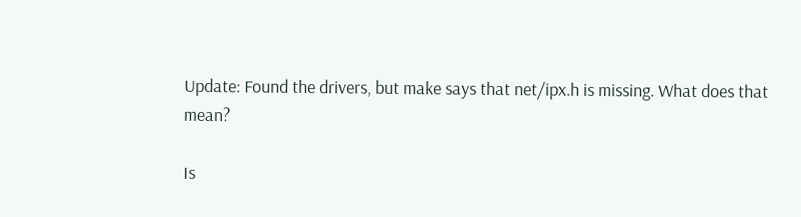Update: Found the drivers, but make says that net/ipx.h is missing. What does that mean?

Is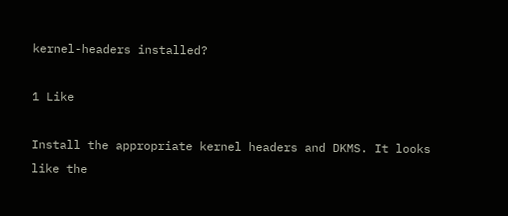kernel-headers installed?

1 Like

Install the appropriate kernel headers and DKMS. It looks like the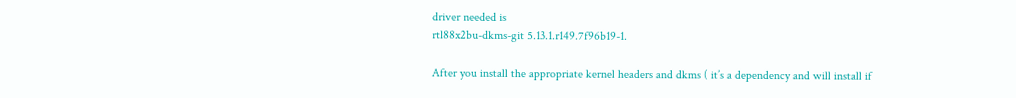driver needed is
rtl88x2bu-dkms-git 5.13.1.r149.7f96b19-1.

After you install the appropriate kernel headers and dkms ( it’s a dependency and will install if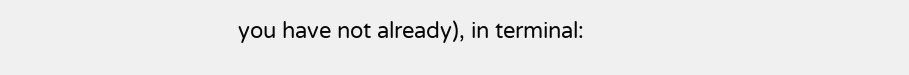you have not already), in terminal: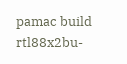pamac build rtl88x2bu-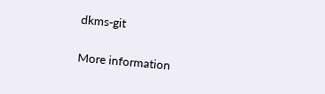dkms-git

More information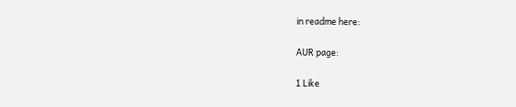in readme here:

AUR page:

1 Like